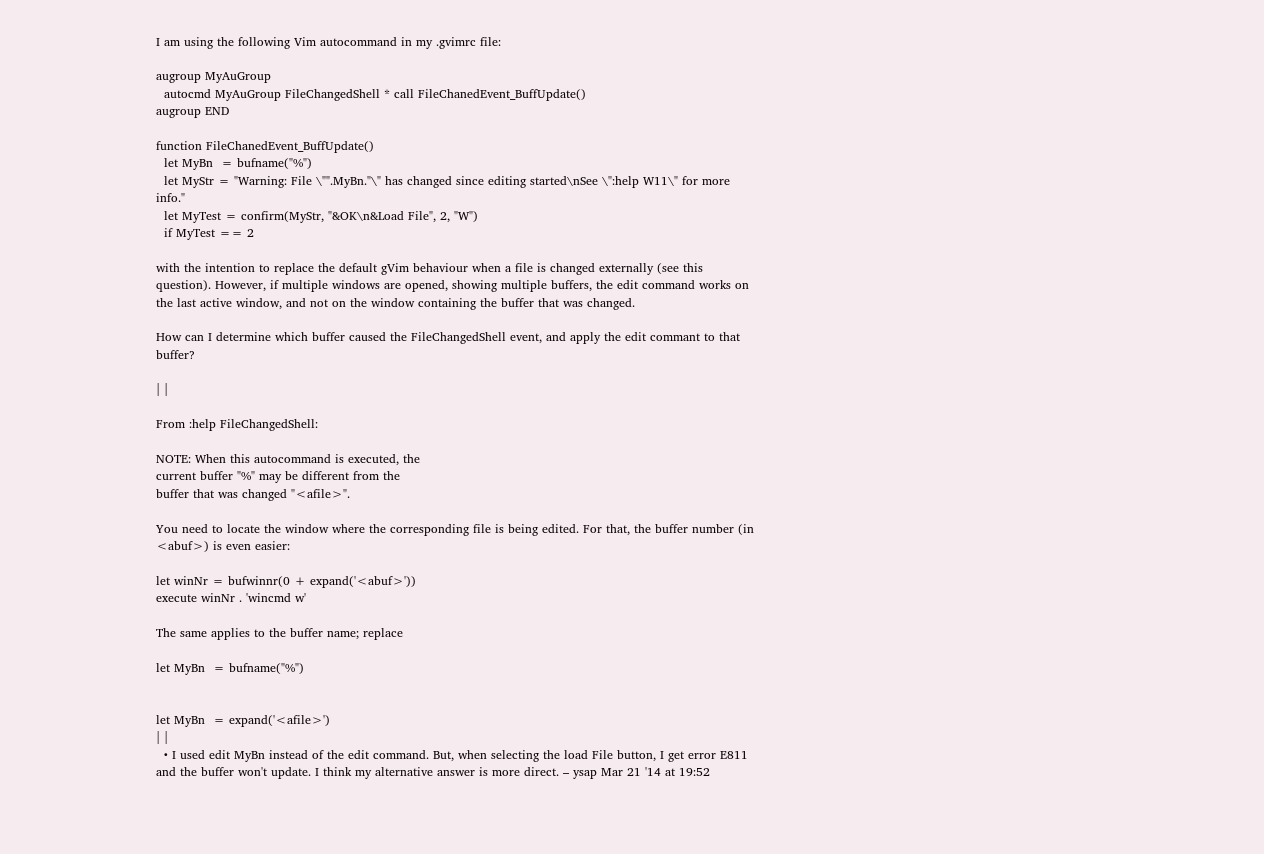I am using the following Vim autocommand in my .gvimrc file:

augroup MyAuGroup
  autocmd MyAuGroup FileChangedShell * call FileChanedEvent_BuffUpdate()
augroup END

function FileChanedEvent_BuffUpdate()
  let MyBn  = bufname("%")
  let MyStr = "Warning: File \"".MyBn."\" has changed since editing started\nSee \":help W11\" for more info."
  let MyTest = confirm(MyStr, "&OK\n&Load File", 2, "W")
  if MyTest == 2

with the intention to replace the default gVim behaviour when a file is changed externally (see this question). However, if multiple windows are opened, showing multiple buffers, the edit command works on the last active window, and not on the window containing the buffer that was changed.

How can I determine which buffer caused the FileChangedShell event, and apply the edit commant to that buffer?

| |

From :help FileChangedShell:

NOTE: When this autocommand is executed, the
current buffer "%" may be different from the
buffer that was changed "<afile>".

You need to locate the window where the corresponding file is being edited. For that, the buffer number (in <abuf>) is even easier:

let winNr = bufwinnr(0 + expand('<abuf>'))
execute winNr . 'wincmd w'

The same applies to the buffer name; replace

let MyBn  = bufname("%")


let MyBn  = expand('<afile>')
| |
  • I used edit MyBn instead of the edit command. But, when selecting the load File button, I get error E811 and the buffer won't update. I think my alternative answer is more direct. – ysap Mar 21 '14 at 19:52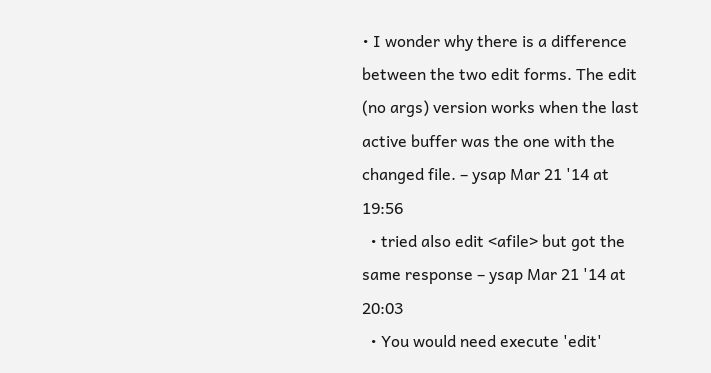• I wonder why there is a difference between the two edit forms. The edit (no args) version works when the last active buffer was the one with the changed file. – ysap Mar 21 '14 at 19:56
  • tried also edit <afile> but got the same response – ysap Mar 21 '14 at 20:03
  • You would need execute 'edit'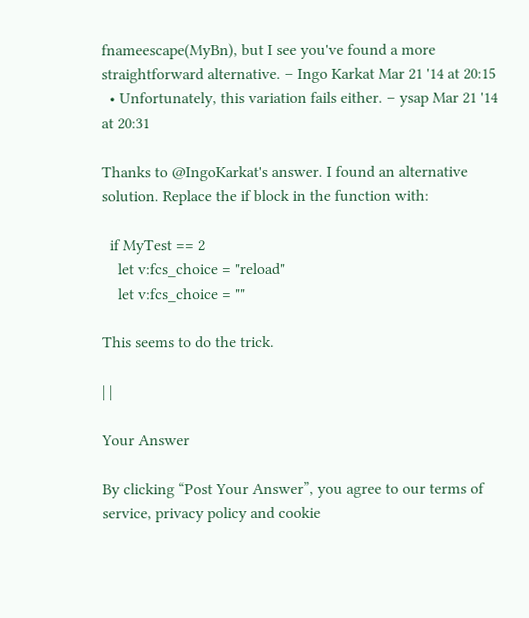fnameescape(MyBn), but I see you've found a more straightforward alternative. – Ingo Karkat Mar 21 '14 at 20:15
  • Unfortunately, this variation fails either. – ysap Mar 21 '14 at 20:31

Thanks to @IngoKarkat's answer. I found an alternative solution. Replace the if block in the function with:

  if MyTest == 2
    let v:fcs_choice = "reload"
    let v:fcs_choice = ""

This seems to do the trick.

| |

Your Answer

By clicking “Post Your Answer”, you agree to our terms of service, privacy policy and cookie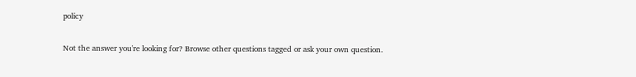policy

Not the answer you're looking for? Browse other questions tagged or ask your own question.